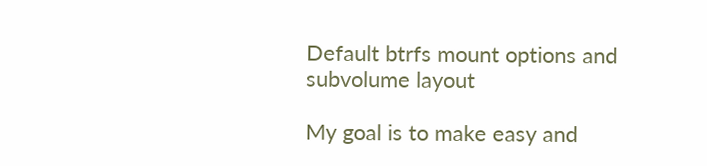Default btrfs mount options and subvolume layout

My goal is to make easy and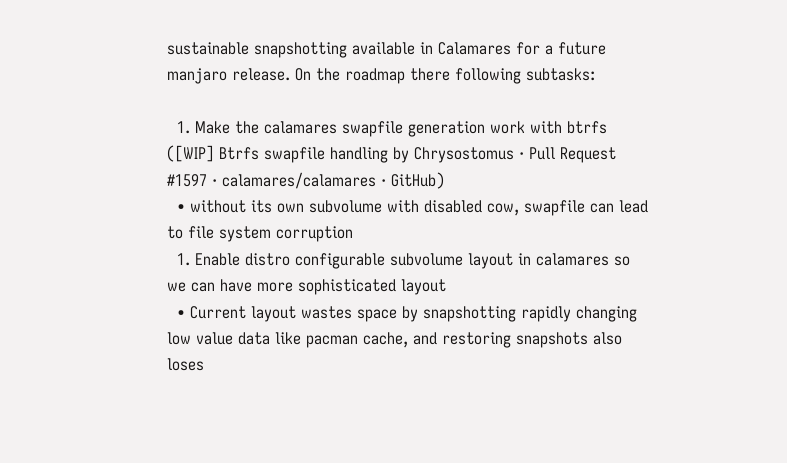sustainable snapshotting available in Calamares for a future manjaro release. On the roadmap there following subtasks:

  1. Make the calamares swapfile generation work with btrfs ([WIP] Btrfs swapfile handling by Chrysostomus · Pull Request #1597 · calamares/calamares · GitHub)
  • without its own subvolume with disabled cow, swapfile can lead to file system corruption
  1. Enable distro configurable subvolume layout in calamares so we can have more sophisticated layout
  • Current layout wastes space by snapshotting rapidly changing low value data like pacman cache, and restoring snapshots also loses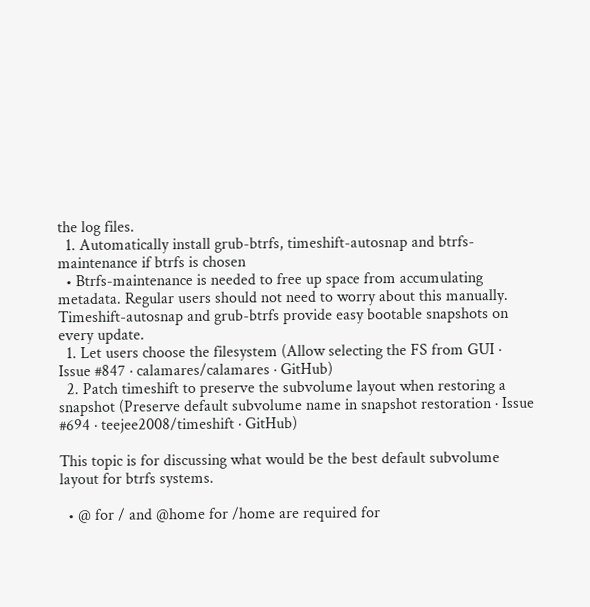the log files.
  1. Automatically install grub-btrfs, timeshift-autosnap and btrfs-maintenance if btrfs is chosen
  • Btrfs-maintenance is needed to free up space from accumulating metadata. Regular users should not need to worry about this manually. Timeshift-autosnap and grub-btrfs provide easy bootable snapshots on every update.
  1. Let users choose the filesystem (Allow selecting the FS from GUI · Issue #847 · calamares/calamares · GitHub)
  2. Patch timeshift to preserve the subvolume layout when restoring a snapshot (Preserve default subvolume name in snapshot restoration · Issue #694 · teejee2008/timeshift · GitHub)

This topic is for discussing what would be the best default subvolume layout for btrfs systems.

  • @ for / and @home for /home are required for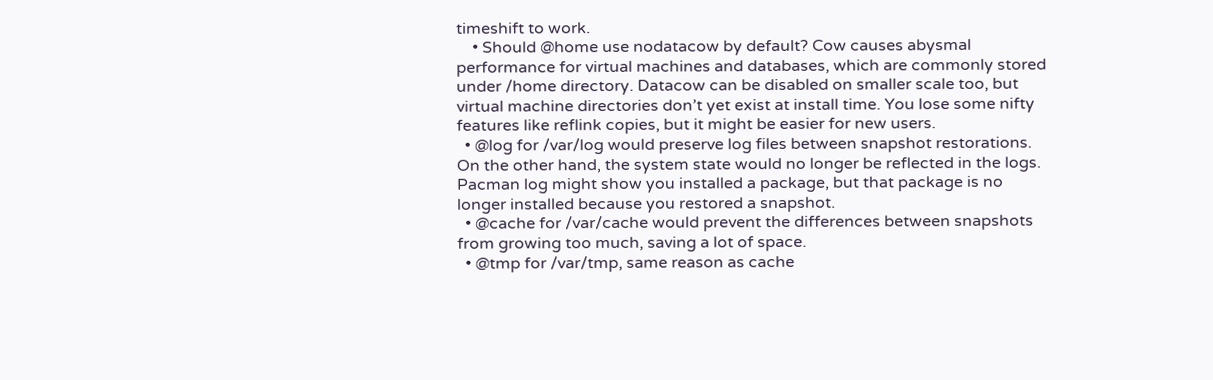timeshift to work.
    • Should @home use nodatacow by default? Cow causes abysmal performance for virtual machines and databases, which are commonly stored under /home directory. Datacow can be disabled on smaller scale too, but virtual machine directories don’t yet exist at install time. You lose some nifty features like reflink copies, but it might be easier for new users.
  • @log for /var/log would preserve log files between snapshot restorations. On the other hand, the system state would no longer be reflected in the logs. Pacman log might show you installed a package, but that package is no longer installed because you restored a snapshot.
  • @cache for /var/cache would prevent the differences between snapshots from growing too much, saving a lot of space.
  • @tmp for /var/tmp, same reason as cache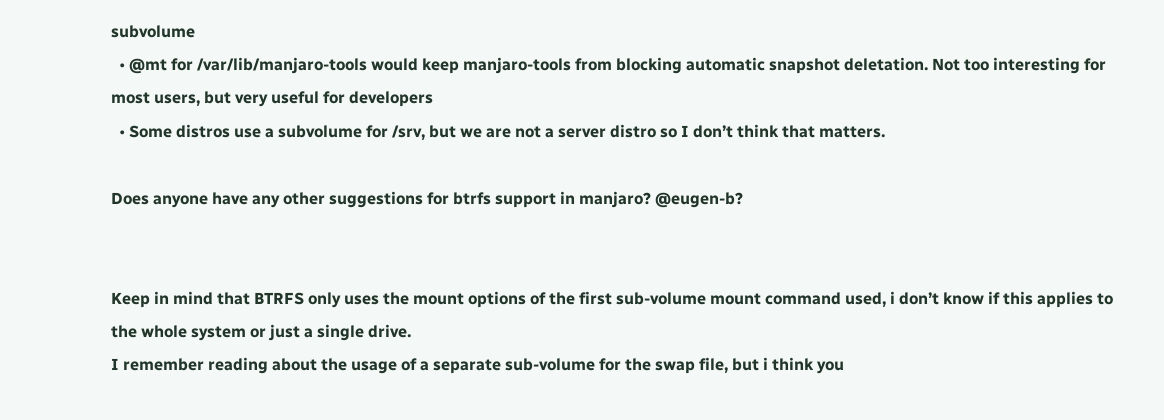subvolume
  • @mt for /var/lib/manjaro-tools would keep manjaro-tools from blocking automatic snapshot deletation. Not too interesting for most users, but very useful for developers
  • Some distros use a subvolume for /srv, but we are not a server distro so I don’t think that matters.

Does anyone have any other suggestions for btrfs support in manjaro? @eugen-b?


Keep in mind that BTRFS only uses the mount options of the first sub-volume mount command used, i don’t know if this applies to the whole system or just a single drive.
I remember reading about the usage of a separate sub-volume for the swap file, but i think you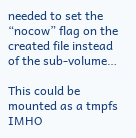needed to set the “nocow” flag on the created file instead of the sub-volume…

This could be mounted as a tmpfs IMHO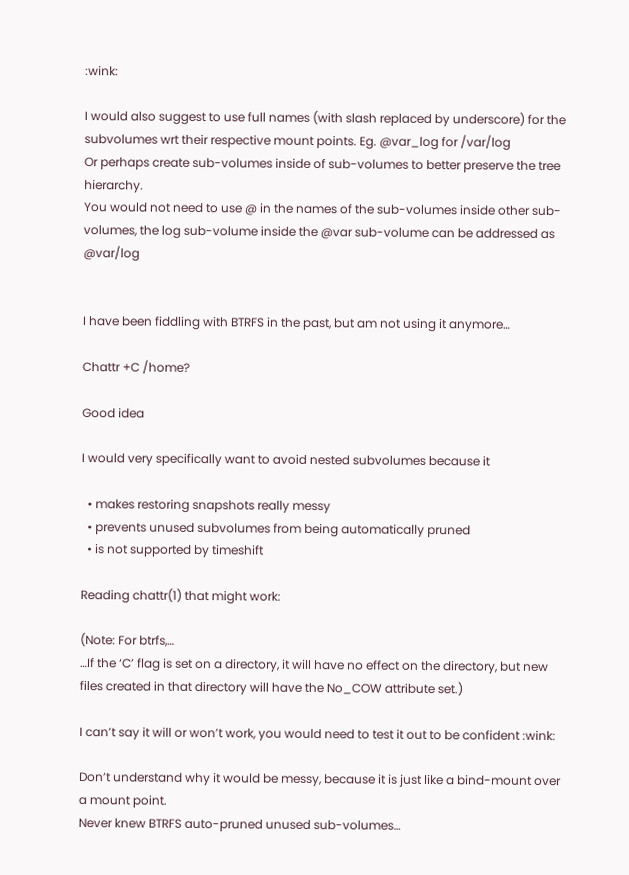:wink:

I would also suggest to use full names (with slash replaced by underscore) for the subvolumes wrt their respective mount points. Eg. @var_log for /var/log
Or perhaps create sub-volumes inside of sub-volumes to better preserve the tree hierarchy.
You would not need to use @ in the names of the sub-volumes inside other sub-volumes, the log sub-volume inside the @var sub-volume can be addressed as @var/log


I have been fiddling with BTRFS in the past, but am not using it anymore…

Chattr +C /home?

Good idea

I would very specifically want to avoid nested subvolumes because it

  • makes restoring snapshots really messy
  • prevents unused subvolumes from being automatically pruned
  • is not supported by timeshift

Reading chattr(1) that might work:

(Note: For btrfs,…
…If the ‘C’ flag is set on a directory, it will have no effect on the directory, but new files created in that directory will have the No_COW attribute set.)

I can’t say it will or won’t work, you would need to test it out to be confident :wink:

Don’t understand why it would be messy, because it is just like a bind-mount over a mount point.
Never knew BTRFS auto-pruned unused sub-volumes…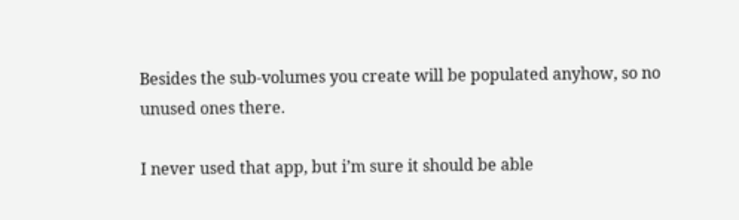Besides the sub-volumes you create will be populated anyhow, so no unused ones there.

I never used that app, but i’m sure it should be able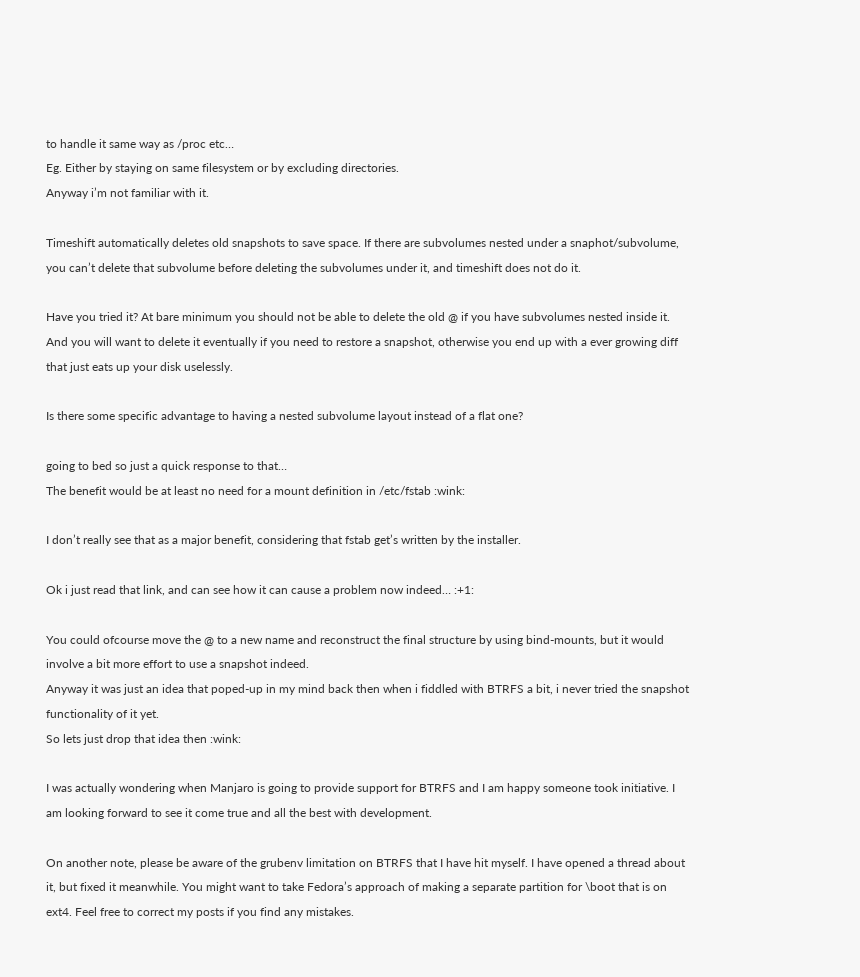to handle it same way as /proc etc…
Eg. Either by staying on same filesystem or by excluding directories.
Anyway i’m not familiar with it.

Timeshift automatically deletes old snapshots to save space. If there are subvolumes nested under a snaphot/subvolume, you can’t delete that subvolume before deleting the subvolumes under it, and timeshift does not do it.

Have you tried it? At bare minimum you should not be able to delete the old @ if you have subvolumes nested inside it. And you will want to delete it eventually if you need to restore a snapshot, otherwise you end up with a ever growing diff that just eats up your disk uselessly.

Is there some specific advantage to having a nested subvolume layout instead of a flat one?

going to bed so just a quick response to that…
The benefit would be at least no need for a mount definition in /etc/fstab :wink:

I don’t really see that as a major benefit, considering that fstab get’s written by the installer.

Ok i just read that link, and can see how it can cause a problem now indeed… :+1:

You could ofcourse move the @ to a new name and reconstruct the final structure by using bind-mounts, but it would involve a bit more effort to use a snapshot indeed.
Anyway it was just an idea that poped-up in my mind back then when i fiddled with BTRFS a bit, i never tried the snapshot functionality of it yet.
So lets just drop that idea then :wink:

I was actually wondering when Manjaro is going to provide support for BTRFS and I am happy someone took initiative. I am looking forward to see it come true and all the best with development.

On another note, please be aware of the grubenv limitation on BTRFS that I have hit myself. I have opened a thread about it, but fixed it meanwhile. You might want to take Fedora’s approach of making a separate partition for \boot that is on ext4. Feel free to correct my posts if you find any mistakes.